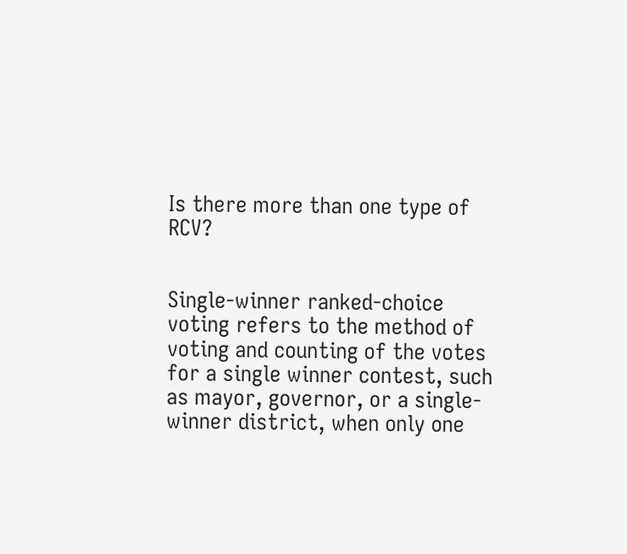Is there more than one type of RCV?


Single-winner ranked-choice voting refers to the method of voting and counting of the votes for a single winner contest, such as mayor, governor, or a single-winner district, when only one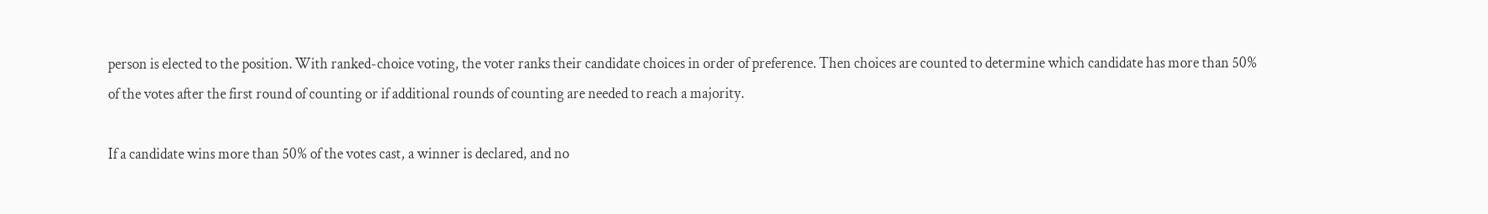person is elected to the position. With ranked-choice voting, the voter ranks their candidate choices in order of preference. Then choices are counted to determine which candidate has more than 50% of the votes after the first round of counting or if additional rounds of counting are needed to reach a majority.

If a candidate wins more than 50% of the votes cast, a winner is declared, and no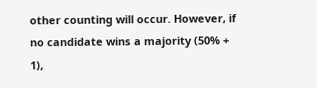other counting will occur. However, if no candidate wins a majority (50% + 1),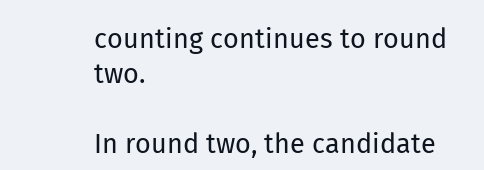counting continues to round two.

In round two, the candidate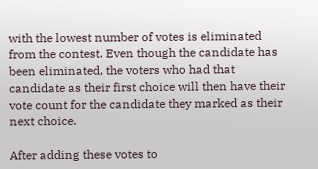with the lowest number of votes is eliminated from the contest. Even though the candidate has been eliminated, the voters who had that candidate as their first choice will then have their vote count for the candidate they marked as their next choice.

After adding these votes to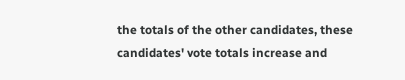the totals of the other candidates, these candidates' vote totals increase and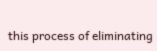this process of eliminating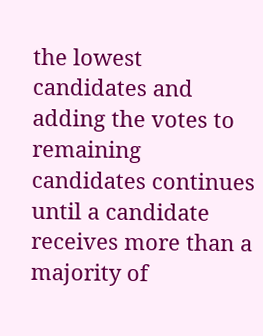the lowest candidates and adding the votes to remaining candidates continues until a candidate receives more than a majority of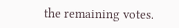the remaining votes.